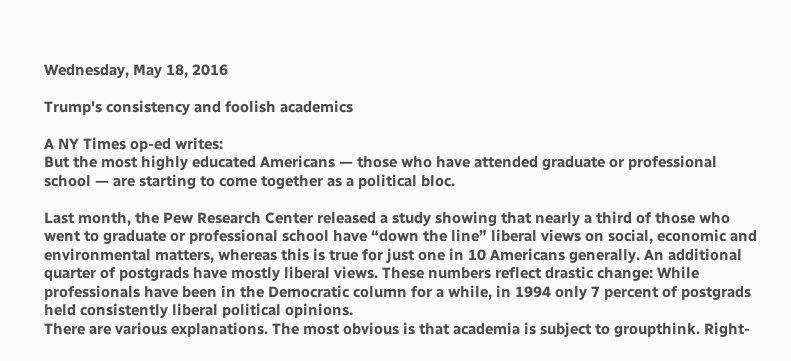Wednesday, May 18, 2016

Trump's consistency and foolish academics

A NY Times op-ed writes:
But the most highly educated Americans — those who have attended graduate or professional school — are starting to come together as a political bloc.

Last month, the Pew Research Center released a study showing that nearly a third of those who went to graduate or professional school have “down the line” liberal views on social, economic and environmental matters, whereas this is true for just one in 10 Americans generally. An additional quarter of postgrads have mostly liberal views. These numbers reflect drastic change: While professionals have been in the Democratic column for a while, in 1994 only 7 percent of postgrads held consistently liberal political opinions.
There are various explanations. The most obvious is that academia is subject to groupthink. Right-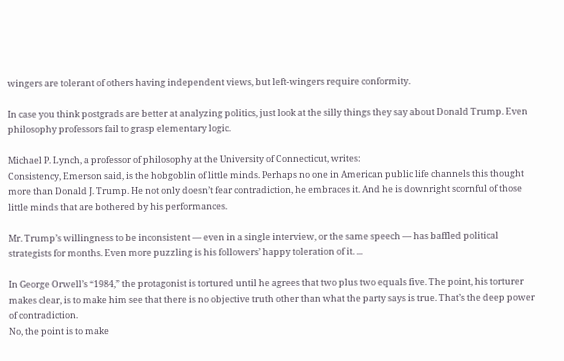wingers are tolerant of others having independent views, but left-wingers require conformity.

In case you think postgrads are better at analyzing politics, just look at the silly things they say about Donald Trump. Even philosophy professors fail to grasp elementary logic.

Michael P. Lynch, a professor of philosophy at the University of Connecticut, writes:
Consistency, Emerson said, is the hobgoblin of little minds. Perhaps no one in American public life channels this thought more than Donald J. Trump. He not only doesn’t fear contradiction, he embraces it. And he is downright scornful of those little minds that are bothered by his performances.

Mr. Trump’s willingness to be inconsistent — even in a single interview, or the same speech — has baffled political strategists for months. Even more puzzling is his followers’ happy toleration of it. ...

In George Orwell’s “1984,” the protagonist is tortured until he agrees that two plus two equals five. The point, his torturer makes clear, is to make him see that there is no objective truth other than what the party says is true. That’s the deep power of contradiction.
No, the point is to make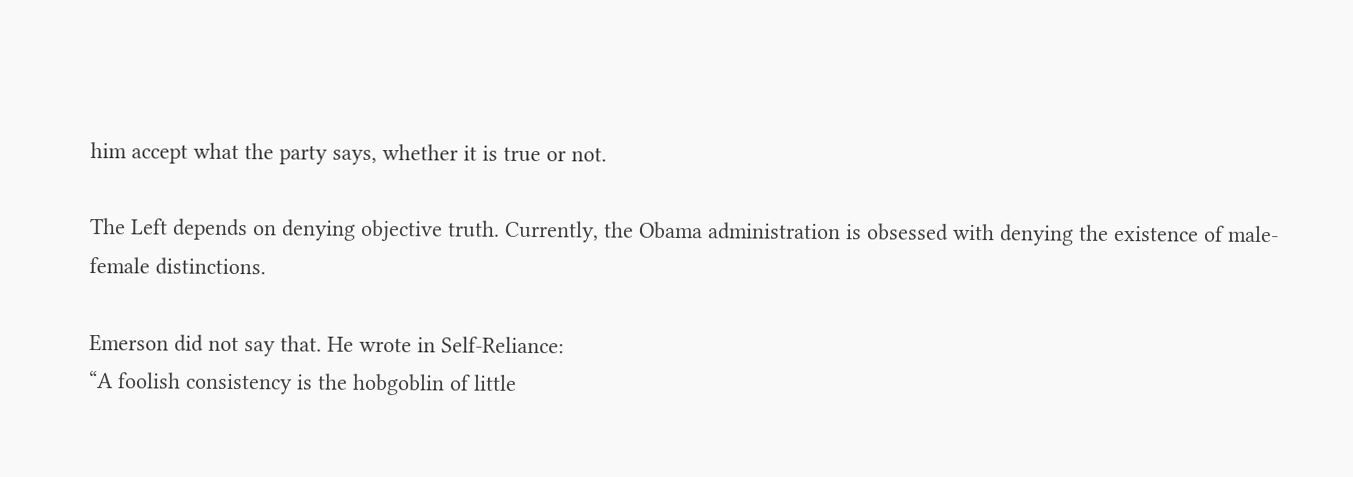him accept what the party says, whether it is true or not.

The Left depends on denying objective truth. Currently, the Obama administration is obsessed with denying the existence of male-female distinctions.

Emerson did not say that. He wrote in Self-Reliance:
“A foolish consistency is the hobgoblin of little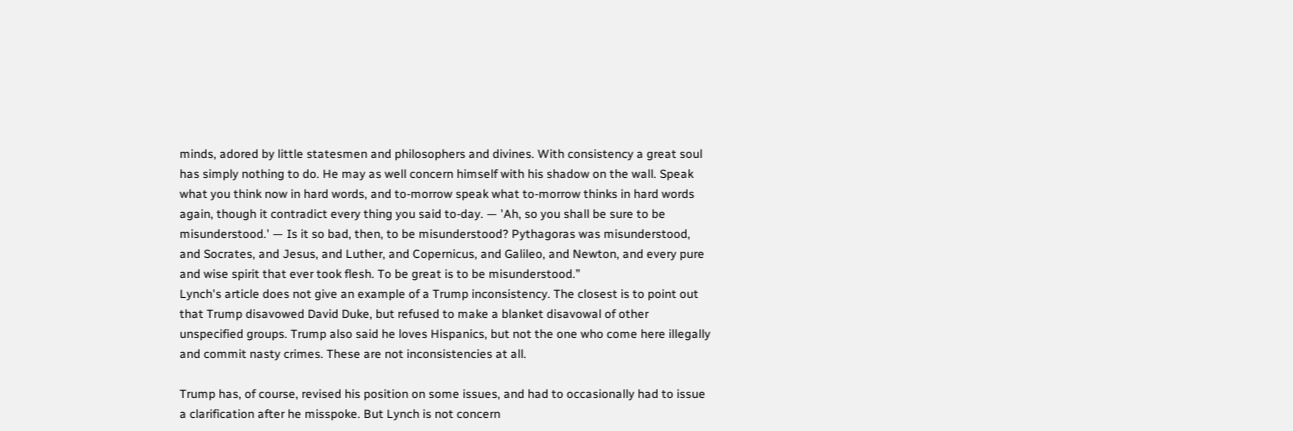minds, adored by little statesmen and philosophers and divines. With consistency a great soul has simply nothing to do. He may as well concern himself with his shadow on the wall. Speak what you think now in hard words, and to-morrow speak what to-morrow thinks in hard words again, though it contradict every thing you said to-day. — 'Ah, so you shall be sure to be misunderstood.' — Is it so bad, then, to be misunderstood? Pythagoras was misunderstood, and Socrates, and Jesus, and Luther, and Copernicus, and Galileo, and Newton, and every pure and wise spirit that ever took flesh. To be great is to be misunderstood.”
Lynch's article does not give an example of a Trump inconsistency. The closest is to point out that Trump disavowed David Duke, but refused to make a blanket disavowal of other unspecified groups. Trump also said he loves Hispanics, but not the one who come here illegally and commit nasty crimes. These are not inconsistencies at all.

Trump has, of course, revised his position on some issues, and had to occasionally had to issue a clarification after he misspoke. But Lynch is not concern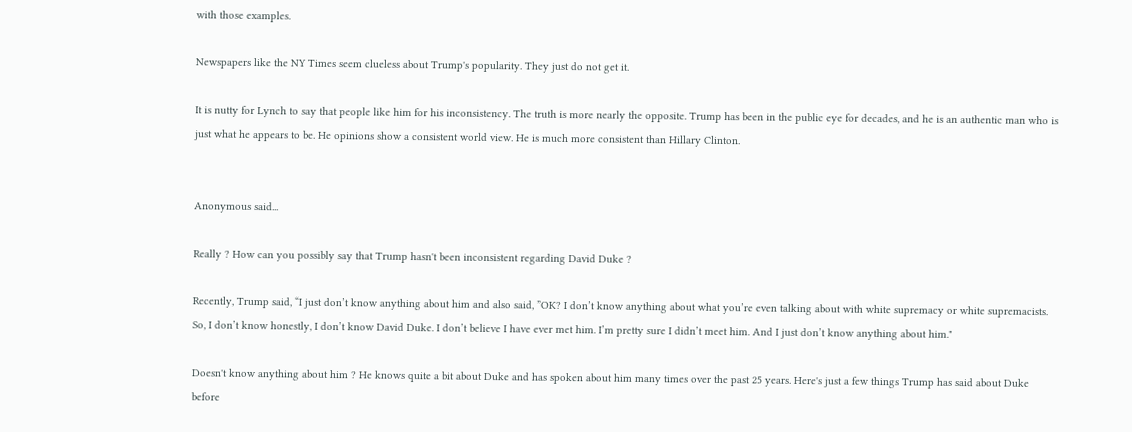with those examples.

Newspapers like the NY Times seem clueless about Trump's popularity. They just do not get it.

It is nutty for Lynch to say that people like him for his inconsistency. The truth is more nearly the opposite. Trump has been in the public eye for decades, and he is an authentic man who is just what he appears to be. He opinions show a consistent world view. He is much more consistent than Hillary Clinton.


Anonymous said...

Really ? How can you possibly say that Trump hasn't been inconsistent regarding David Duke ?

Recently, Trump said, “I just don’t know anything about him and also said, ”OK? I don’t know anything about what you’re even talking about with white supremacy or white supremacists. So, I don’t know honestly, I don’t know David Duke. I don’t believe I have ever met him. I’m pretty sure I didn’t meet him. And I just don’t know anything about him."

Doesn't know anything about him ? He knows quite a bit about Duke and has spoken about him many times over the past 25 years. Here's just a few things Trump has said about Duke before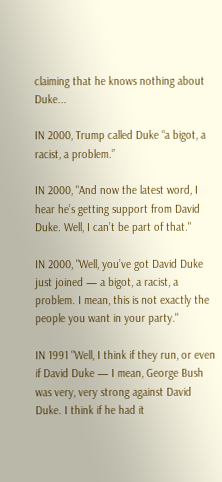claiming that he knows nothing about Duke...

IN 2000, Trump called Duke “a bigot, a racist, a problem.”

IN 2000, "And now the latest word, I hear he’s getting support from David Duke. Well, I can’t be part of that."

IN 2000, "Well, you’ve got David Duke just joined — a bigot, a racist, a problem. I mean, this is not exactly the people you want in your party."

IN 1991 "Well, I think if they run, or even if David Duke — I mean, George Bush was very, very strong against David Duke. I think if he had it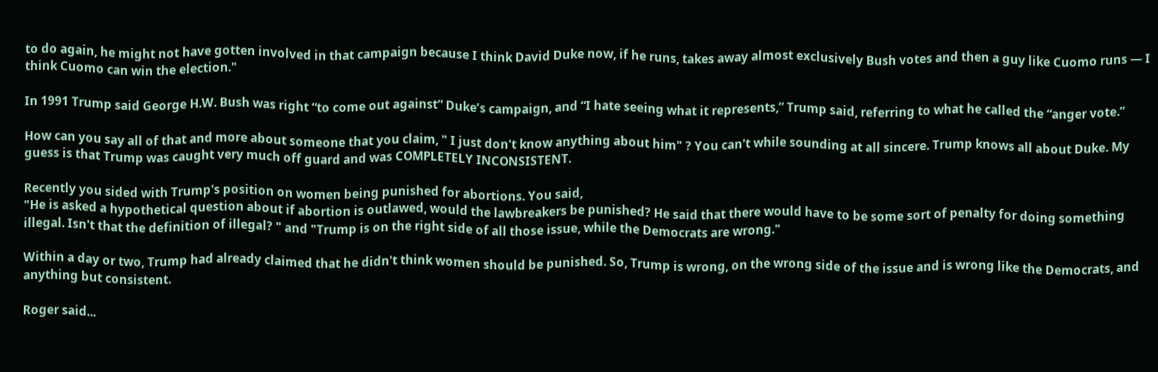to do again, he might not have gotten involved in that campaign because I think David Duke now, if he runs, takes away almost exclusively Bush votes and then a guy like Cuomo runs — I think Cuomo can win the election."

In 1991 Trump said George H.W. Bush was right “to come out against” Duke’s campaign, and “I hate seeing what it represents,” Trump said, referring to what he called the “anger vote.”

How can you say all of that and more about someone that you claim, " I just don't know anything about him" ? You can't while sounding at all sincere. Trump knows all about Duke. My guess is that Trump was caught very much off guard and was COMPLETELY INCONSISTENT.

Recently you sided with Trump's position on women being punished for abortions. You said,
"He is asked a hypothetical question about if abortion is outlawed, would the lawbreakers be punished? He said that there would have to be some sort of penalty for doing something illegal. Isn't that the definition of illegal? " and "Trump is on the right side of all those issue, while the Democrats are wrong."

Within a day or two, Trump had already claimed that he didn't think women should be punished. So, Trump is wrong, on the wrong side of the issue and is wrong like the Democrats, and anything but consistent.

Roger said...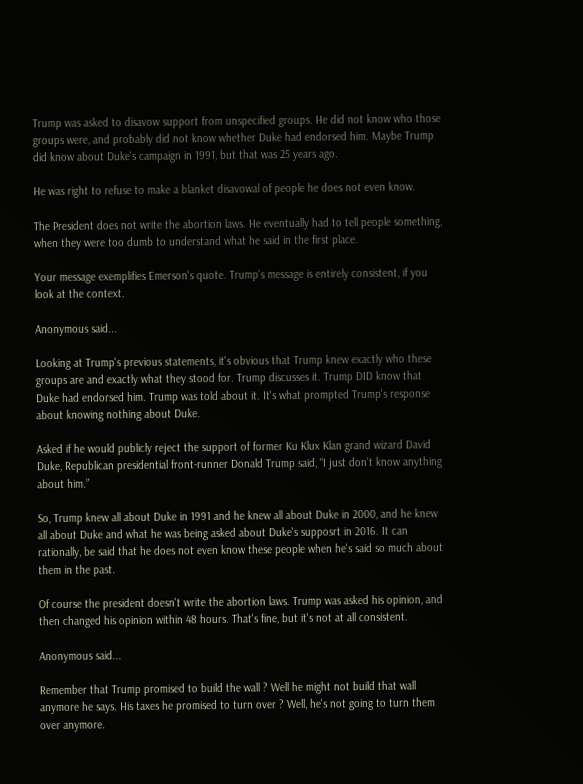Trump was asked to disavow support from unspecified groups. He did not know who those groups were, and probably did not know whether Duke had endorsed him. Maybe Trump did know about Duke's campaign in 1991, but that was 25 years ago.

He was right to refuse to make a blanket disavowal of people he does not even know.

The President does not write the abortion laws. He eventually had to tell people something, when they were too dumb to understand what he said in the first place.

Your message exemplifies Emerson's quote. Trump's message is entirely consistent, if you look at the context.

Anonymous said...

Looking at Trump's previous statements, it's obvious that Trump knew exactly who these groups are and exactly what they stood for. Trump discusses it. Trump DID know that Duke had endorsed him. Trump was told about it. It's what prompted Trump's response about knowing nothing about Duke.

Asked if he would publicly reject the support of former Ku Klux Klan grand wizard David Duke, Republican presidential front-runner Donald Trump said, “I just don’t know anything about him.”

So, Trump knew all about Duke in 1991 and he knew all about Duke in 2000, and he knew all about Duke and what he was being asked about Duke's supposrt in 2016. It can rationally, be said that he does not even know these people when he's said so much about them in the past.

Of course the president doesn't write the abortion laws. Trump was asked his opinion, and then changed his opinion within 48 hours. That's fine, but it's not at all consistent.

Anonymous said...

Remember that Trump promised to build the wall ? Well he might not build that wall anymore he says. His taxes he promised to turn over ? Well, he's not going to turn them over anymore.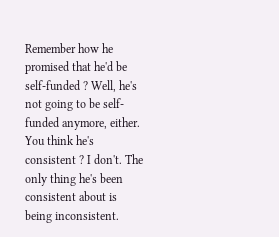Remember how he promised that he'd be self-funded ? Well, he's not going to be self-funded anymore, either. You think he's consistent ? I don't. The only thing he's been consistent about is being inconsistent.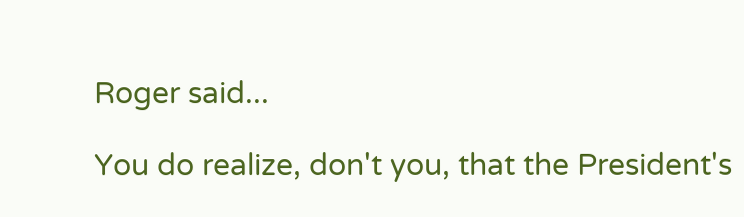Roger said...

You do realize, don't you, that the President's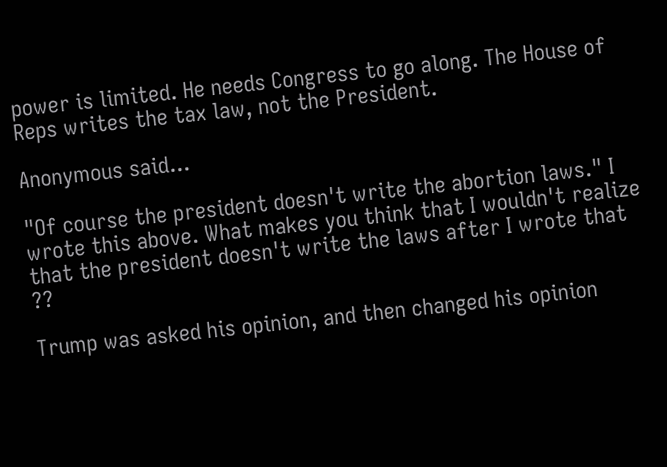power is limited. He needs Congress to go along. The House of Reps writes the tax law, not the President.

Anonymous said...

"Of course the president doesn't write the abortion laws." I wrote this above. What makes you think that I wouldn't realize that the president doesn't write the laws after I wrote that ??

Trump was asked his opinion, and then changed his opinion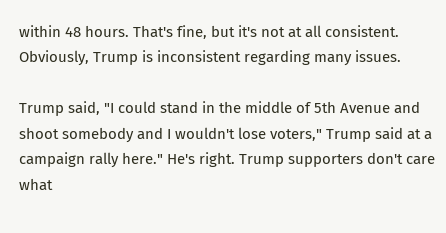within 48 hours. That's fine, but it's not at all consistent. Obviously, Trump is inconsistent regarding many issues.

Trump said, "I could stand in the middle of 5th Avenue and shoot somebody and I wouldn't lose voters," Trump said at a campaign rally here." He's right. Trump supporters don't care what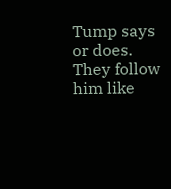Tump says or does. They follow him like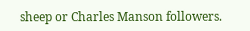sheep or Charles Manson followers.